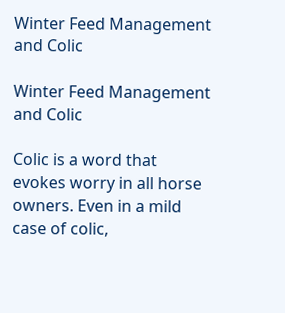Winter Feed Management and Colic

Winter Feed Management and Colic

Colic is a word that evokes worry in all horse owners. Even in a mild case of colic,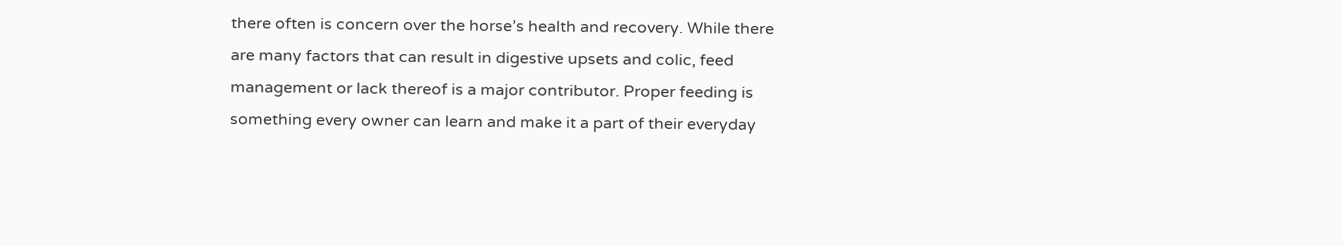there often is concern over the horse’s health and recovery. While there are many factors that can result in digestive upsets and colic, feed management or lack thereof is a major contributor. Proper feeding is something every owner can learn and make it a part of their everyday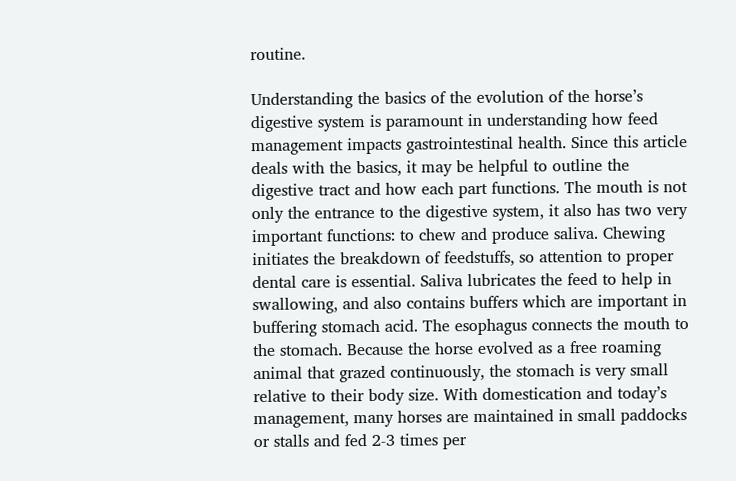routine.

Understanding the basics of the evolution of the horse’s digestive system is paramount in understanding how feed management impacts gastrointestinal health. Since this article deals with the basics, it may be helpful to outline the digestive tract and how each part functions. The mouth is not only the entrance to the digestive system, it also has two very important functions: to chew and produce saliva. Chewing initiates the breakdown of feedstuffs, so attention to proper dental care is essential. Saliva lubricates the feed to help in swallowing, and also contains buffers which are important in buffering stomach acid. The esophagus connects the mouth to the stomach. Because the horse evolved as a free roaming animal that grazed continuously, the stomach is very small relative to their body size. With domestication and today’s management, many horses are maintained in small paddocks or stalls and fed 2-3 times per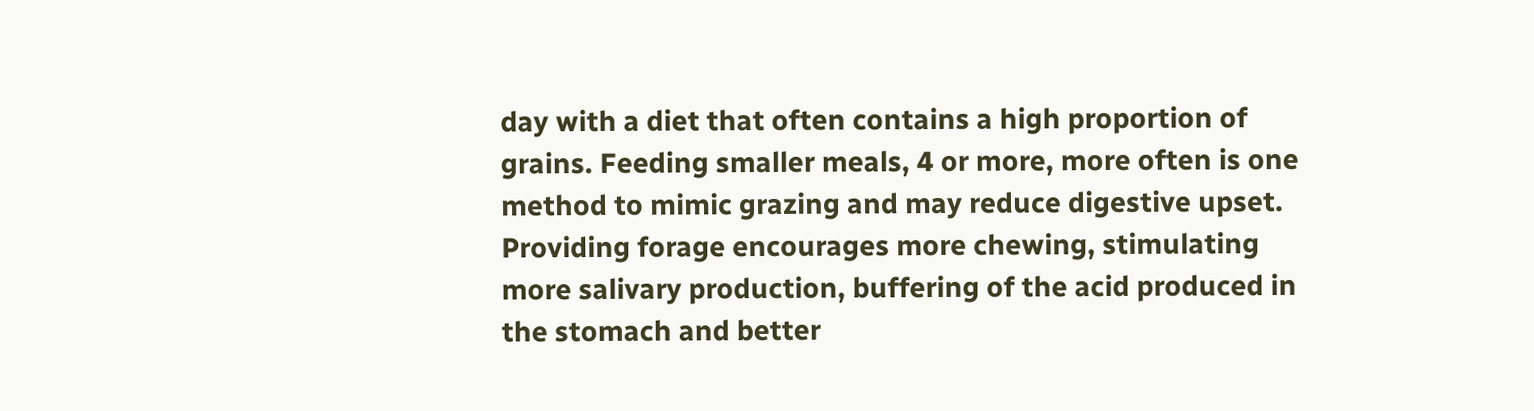day with a diet that often contains a high proportion of grains. Feeding smaller meals, 4 or more, more often is one method to mimic grazing and may reduce digestive upset. Providing forage encourages more chewing, stimulating more salivary production, buffering of the acid produced in the stomach and better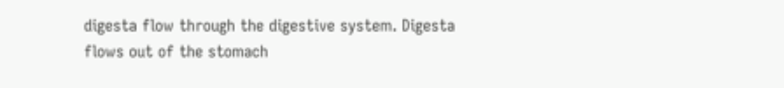digesta flow through the digestive system. Digesta flows out of the stomach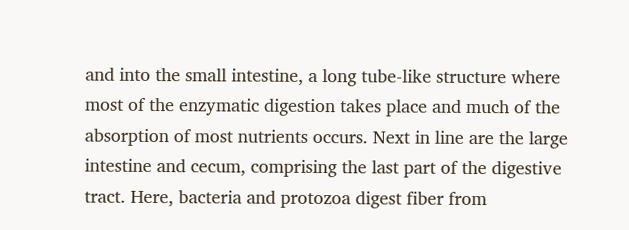and into the small intestine, a long tube-like structure where most of the enzymatic digestion takes place and much of the absorption of most nutrients occurs. Next in line are the large intestine and cecum, comprising the last part of the digestive tract. Here, bacteria and protozoa digest fiber from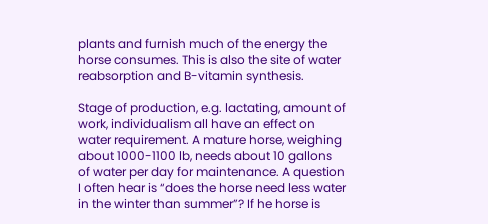plants and furnish much of the energy the horse consumes. This is also the site of water reabsorption and B-vitamin synthesis.

Stage of production, e.g. lactating, amount of work, individualism all have an effect on water requirement. A mature horse, weighing about 1000-1100 lb, needs about 10 gallons of water per day for maintenance. A question I often hear is “does the horse need less water in the winter than summer”? If he horse is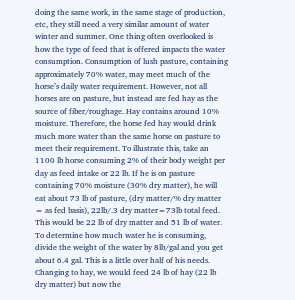doing the same work, in the same stage of production, etc, they still need a very similar amount of water winter and summer. One thing often overlooked is how the type of feed that is offered impacts the water consumption. Consumption of lush pasture, containing approximately 70% water, may meet much of the horse’s daily water requirement. However, not all horses are on pasture, but instead are fed hay as the source of fiber/roughage. Hay contains around 10% moisture. Therefore, the horse fed hay would drink much more water than the same horse on pasture to meet their requirement. To illustrate this, take an 1100 lb horse consuming 2% of their body weight per day as feed intake or 22 lb. If he is on pasture containing 70% moisture (30% dry matter), he will eat about 73 lb of pasture, (dry matter/% dry matter = as fed basis), 22lb/.3 dry matter=73lb total feed. This would be 22 lb of dry matter and 51 lb of water. To determine how much water he is consuming, divide the weight of the water by 8lb/gal and you get about 6.4 gal. This is a little over half of his needs. Changing to hay, we would feed 24 lb of hay (22 lb dry matter) but now the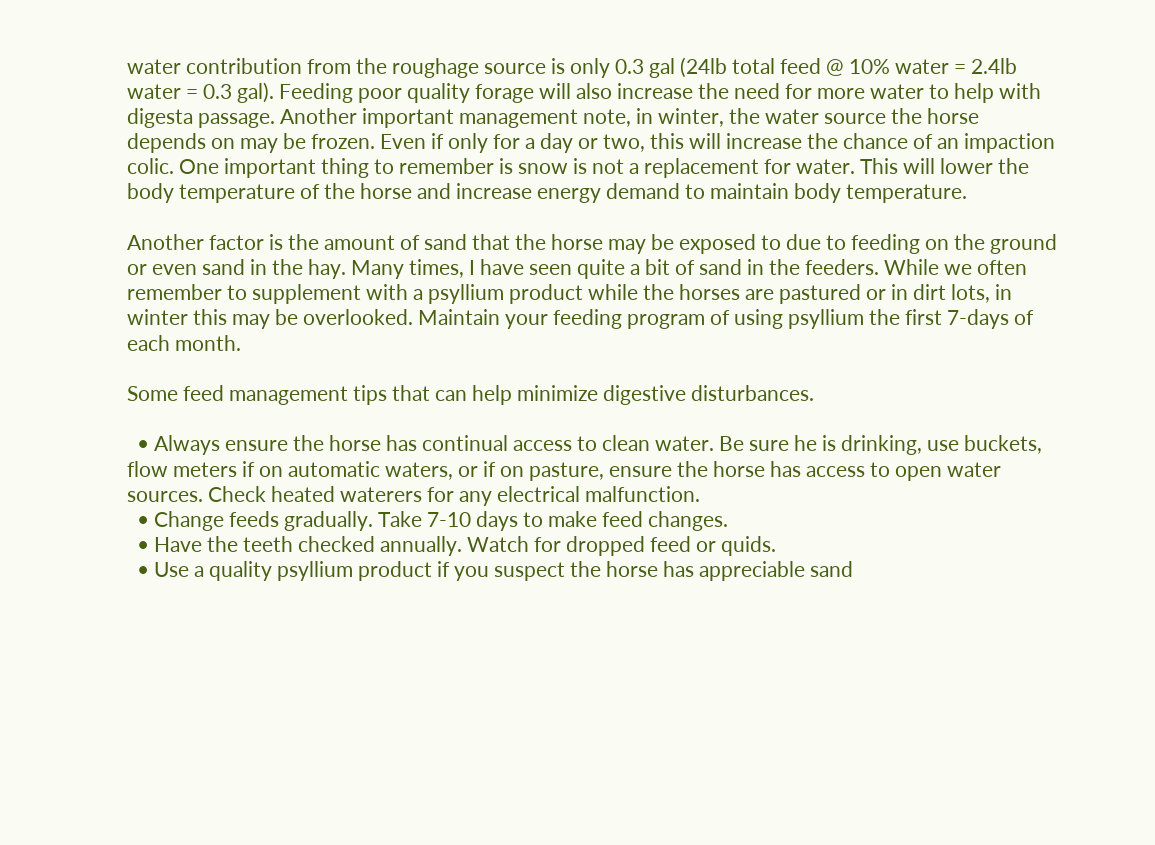water contribution from the roughage source is only 0.3 gal (24lb total feed @ 10% water = 2.4lb water = 0.3 gal). Feeding poor quality forage will also increase the need for more water to help with digesta passage. Another important management note, in winter, the water source the horse depends on may be frozen. Even if only for a day or two, this will increase the chance of an impaction colic. One important thing to remember is snow is not a replacement for water. This will lower the body temperature of the horse and increase energy demand to maintain body temperature.

Another factor is the amount of sand that the horse may be exposed to due to feeding on the ground or even sand in the hay. Many times, I have seen quite a bit of sand in the feeders. While we often remember to supplement with a psyllium product while the horses are pastured or in dirt lots, in winter this may be overlooked. Maintain your feeding program of using psyllium the first 7-days of each month.

Some feed management tips that can help minimize digestive disturbances.

  • Always ensure the horse has continual access to clean water. Be sure he is drinking, use buckets, flow meters if on automatic waters, or if on pasture, ensure the horse has access to open water sources. Check heated waterers for any electrical malfunction.
  • Change feeds gradually. Take 7-10 days to make feed changes.
  • Have the teeth checked annually. Watch for dropped feed or quids.
  • Use a quality psyllium product if you suspect the horse has appreciable sand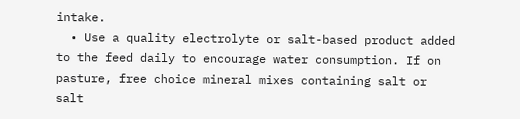intake.
  • Use a quality electrolyte or salt-based product added to the feed daily to encourage water consumption. If on pasture, free choice mineral mixes containing salt or salt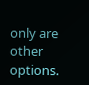only are other options.